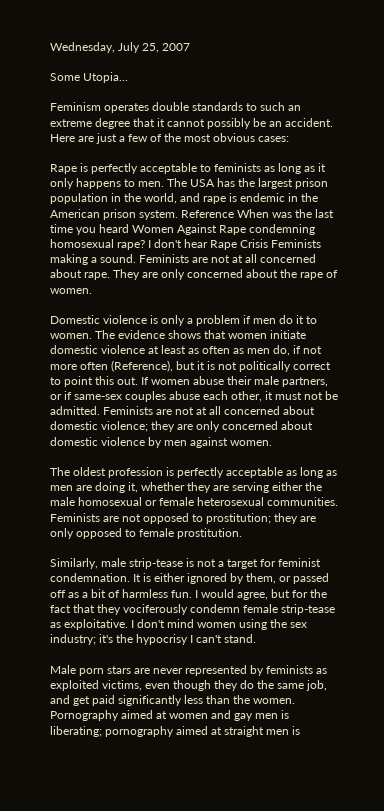Wednesday, July 25, 2007

Some Utopia...

Feminism operates double standards to such an extreme degree that it cannot possibly be an accident. Here are just a few of the most obvious cases:

Rape is perfectly acceptable to feminists as long as it only happens to men. The USA has the largest prison population in the world, and rape is endemic in the American prison system. Reference When was the last time you heard Women Against Rape condemning homosexual rape? I don't hear Rape Crisis Feminists making a sound. Feminists are not at all concerned about rape. They are only concerned about the rape of women.

Domestic violence is only a problem if men do it to women. The evidence shows that women initiate domestic violence at least as often as men do, if not more often (Reference), but it is not politically correct to point this out. If women abuse their male partners, or if same-sex couples abuse each other, it must not be admitted. Feminists are not at all concerned about domestic violence; they are only concerned about domestic violence by men against women.

The oldest profession is perfectly acceptable as long as men are doing it, whether they are serving either the male homosexual or female heterosexual communities. Feminists are not opposed to prostitution; they are only opposed to female prostitution.

Similarly, male strip-tease is not a target for feminist condemnation. It is either ignored by them, or passed off as a bit of harmless fun. I would agree, but for the fact that they vociferously condemn female strip-tease as exploitative. I don't mind women using the sex industry; it's the hypocrisy I can't stand.

Male porn stars are never represented by feminists as exploited victims, even though they do the same job, and get paid significantly less than the women. Pornography aimed at women and gay men is liberating; pornography aimed at straight men is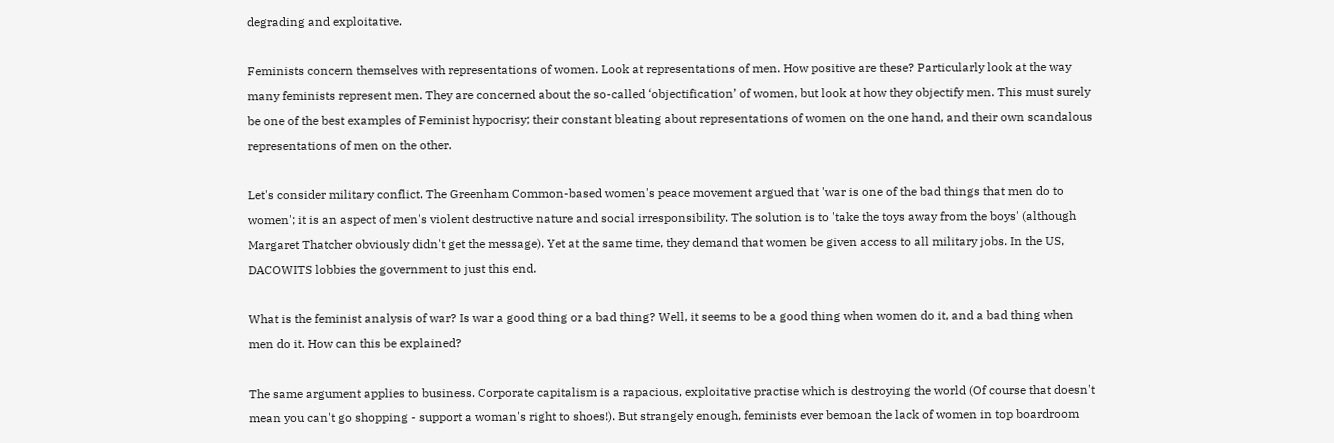degrading and exploitative.

Feminists concern themselves with representations of women. Look at representations of men. How positive are these? Particularly look at the way many feminists represent men. They are concerned about the so-called ‘objectification’ of women, but look at how they objectify men. This must surely be one of the best examples of Feminist hypocrisy; their constant bleating about representations of women on the one hand, and their own scandalous representations of men on the other.

Let's consider military conflict. The Greenham Common-based women's peace movement argued that 'war is one of the bad things that men do to women'; it is an aspect of men's violent destructive nature and social irresponsibility. The solution is to 'take the toys away from the boys' (although Margaret Thatcher obviously didn't get the message). Yet at the same time, they demand that women be given access to all military jobs. In the US, DACOWITS lobbies the government to just this end.

What is the feminist analysis of war? Is war a good thing or a bad thing? Well, it seems to be a good thing when women do it, and a bad thing when men do it. How can this be explained?

The same argument applies to business. Corporate capitalism is a rapacious, exploitative practise which is destroying the world (Of course that doesn't mean you can't go shopping - support a woman's right to shoes!). But strangely enough, feminists ever bemoan the lack of women in top boardroom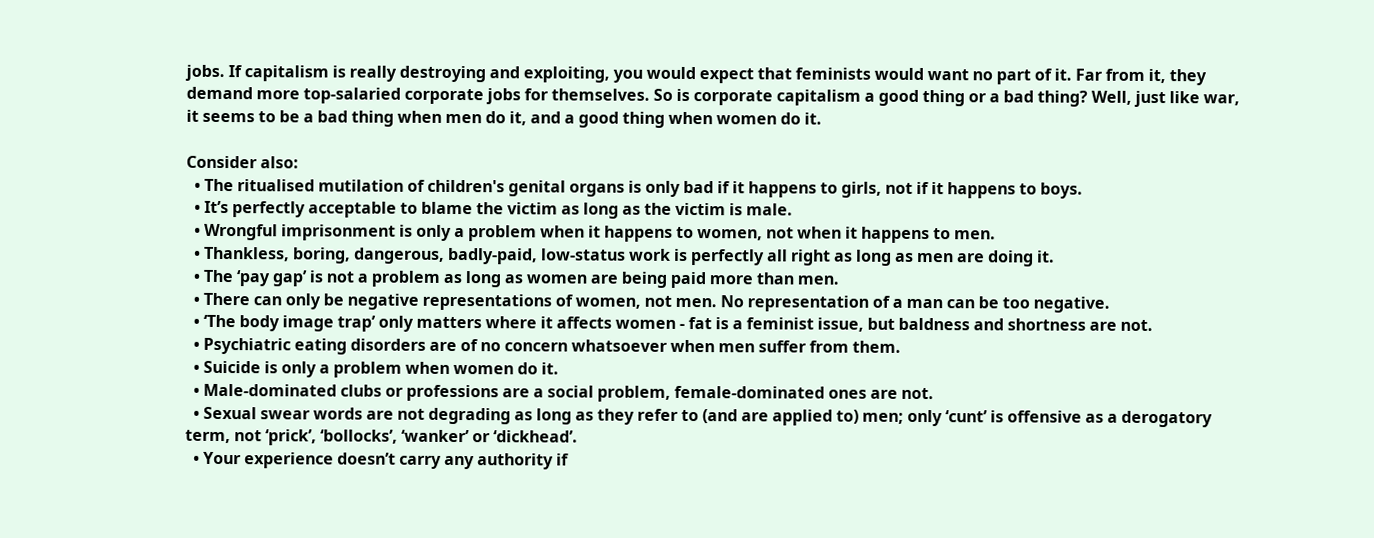jobs. If capitalism is really destroying and exploiting, you would expect that feminists would want no part of it. Far from it, they demand more top-salaried corporate jobs for themselves. So is corporate capitalism a good thing or a bad thing? Well, just like war, it seems to be a bad thing when men do it, and a good thing when women do it.

Consider also:
  • The ritualised mutilation of children's genital organs is only bad if it happens to girls, not if it happens to boys.
  • It’s perfectly acceptable to blame the victim as long as the victim is male.
  • Wrongful imprisonment is only a problem when it happens to women, not when it happens to men.
  • Thankless, boring, dangerous, badly-paid, low-status work is perfectly all right as long as men are doing it.
  • The ‘pay gap’ is not a problem as long as women are being paid more than men.
  • There can only be negative representations of women, not men. No representation of a man can be too negative.
  • ‘The body image trap’ only matters where it affects women - fat is a feminist issue, but baldness and shortness are not.
  • Psychiatric eating disorders are of no concern whatsoever when men suffer from them.
  • Suicide is only a problem when women do it.
  • Male-dominated clubs or professions are a social problem, female-dominated ones are not.
  • Sexual swear words are not degrading as long as they refer to (and are applied to) men; only ‘cunt’ is offensive as a derogatory term, not ‘prick’, ‘bollocks’, ‘wanker’ or ‘dickhead’.
  • Your experience doesn’t carry any authority if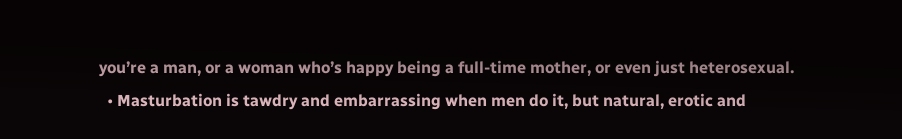you’re a man, or a woman who’s happy being a full-time mother, or even just heterosexual.
  • Masturbation is tawdry and embarrassing when men do it, but natural, erotic and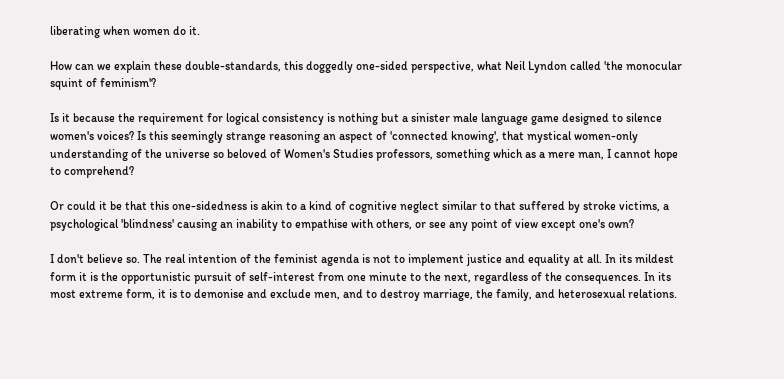liberating when women do it.

How can we explain these double-standards, this doggedly one-sided perspective, what Neil Lyndon called 'the monocular squint of feminism'?

Is it because the requirement for logical consistency is nothing but a sinister male language game designed to silence women's voices? Is this seemingly strange reasoning an aspect of 'connected knowing', that mystical women-only understanding of the universe so beloved of Women's Studies professors, something which as a mere man, I cannot hope to comprehend?

Or could it be that this one-sidedness is akin to a kind of cognitive neglect similar to that suffered by stroke victims, a psychological 'blindness' causing an inability to empathise with others, or see any point of view except one's own?

I don't believe so. The real intention of the feminist agenda is not to implement justice and equality at all. In its mildest form it is the opportunistic pursuit of self-interest from one minute to the next, regardless of the consequences. In its most extreme form, it is to demonise and exclude men, and to destroy marriage, the family, and heterosexual relations.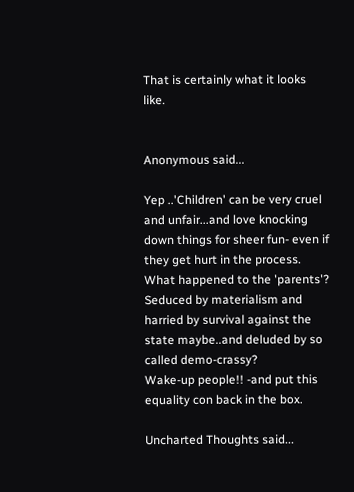That is certainly what it looks like.


Anonymous said...

Yep ..'Children' can be very cruel and unfair...and love knocking down things for sheer fun- even if they get hurt in the process.
What happened to the 'parents'?
Seduced by materialism and harried by survival against the state maybe..and deluded by so called demo-crassy?
Wake-up people!! -and put this equality con back in the box.

Uncharted Thoughts said...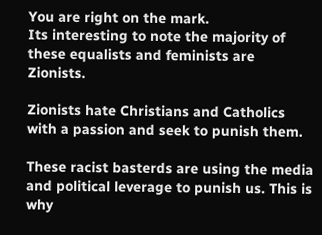You are right on the mark.
Its interesting to note the majority of these equalists and feminists are Zionists.

Zionists hate Christians and Catholics with a passion and seek to punish them.

These racist basterds are using the media and political leverage to punish us. This is why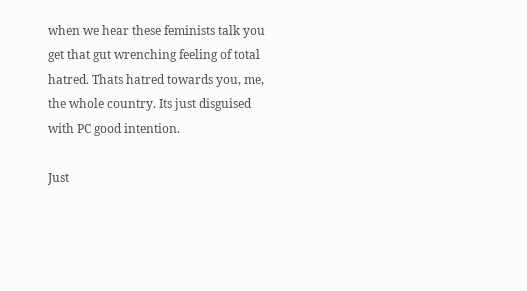when we hear these feminists talk you get that gut wrenching feeling of total hatred. Thats hatred towards you, me, the whole country. Its just disguised with PC good intention.

Just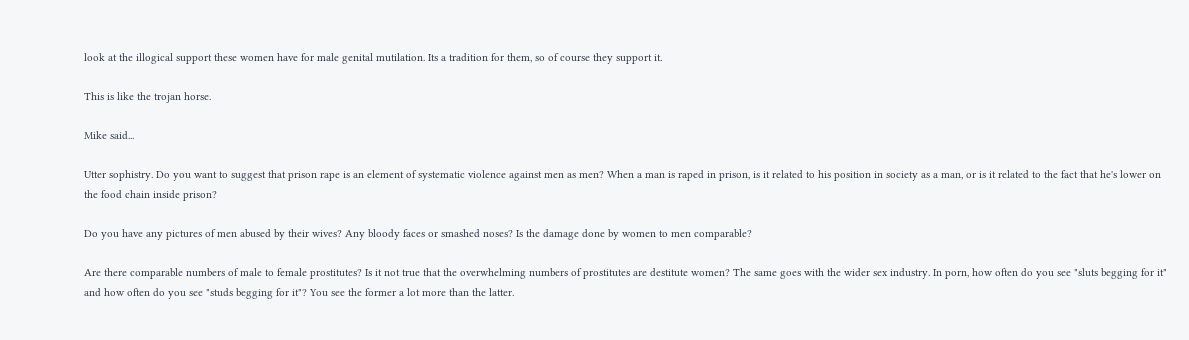look at the illogical support these women have for male genital mutilation. Its a tradition for them, so of course they support it.

This is like the trojan horse.

Mike said...

Utter sophistry. Do you want to suggest that prison rape is an element of systematic violence against men as men? When a man is raped in prison, is it related to his position in society as a man, or is it related to the fact that he's lower on the food chain inside prison?

Do you have any pictures of men abused by their wives? Any bloody faces or smashed noses? Is the damage done by women to men comparable?

Are there comparable numbers of male to female prostitutes? Is it not true that the overwhelming numbers of prostitutes are destitute women? The same goes with the wider sex industry. In porn, how often do you see "sluts begging for it" and how often do you see "studs begging for it"? You see the former a lot more than the latter.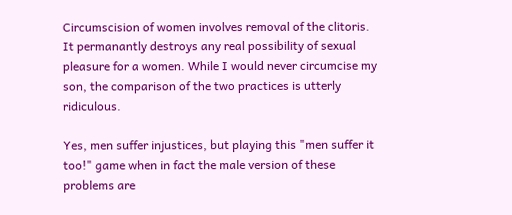Circumscision of women involves removal of the clitoris. It permanantly destroys any real possibility of sexual pleasure for a women. While I would never circumcise my son, the comparison of the two practices is utterly ridiculous.

Yes, men suffer injustices, but playing this "men suffer it too!" game when in fact the male version of these problems are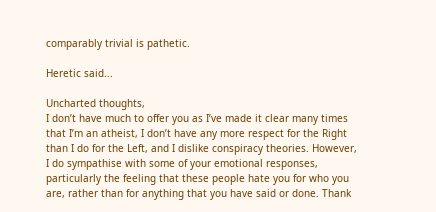comparably trivial is pathetic.

Heretic said...

Uncharted thoughts,
I don’t have much to offer you as I’ve made it clear many times that I’m an atheist, I don’t have any more respect for the Right than I do for the Left, and I dislike conspiracy theories. However, I do sympathise with some of your emotional responses, particularly the feeling that these people hate you for who you are, rather than for anything that you have said or done. Thank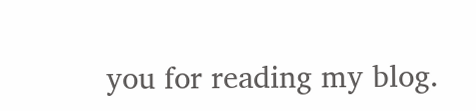you for reading my blog.